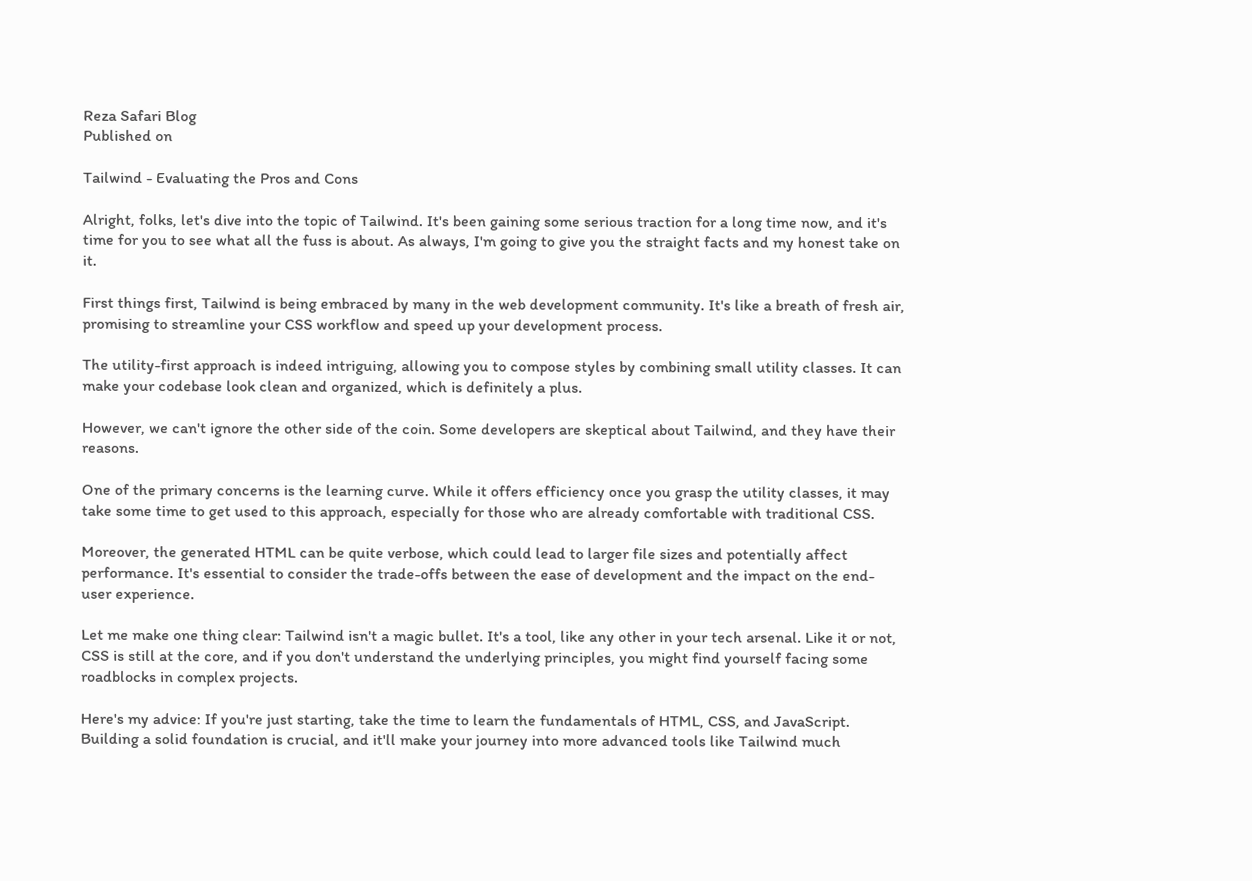Reza Safari Blog
Published on

Tailwind - Evaluating the Pros and Cons

Alright, folks, let's dive into the topic of Tailwind. It's been gaining some serious traction for a long time now, and it's time for you to see what all the fuss is about. As always, I'm going to give you the straight facts and my honest take on it.

First things first, Tailwind is being embraced by many in the web development community. It's like a breath of fresh air, promising to streamline your CSS workflow and speed up your development process.

The utility-first approach is indeed intriguing, allowing you to compose styles by combining small utility classes. It can make your codebase look clean and organized, which is definitely a plus.

However, we can't ignore the other side of the coin. Some developers are skeptical about Tailwind, and they have their reasons.

One of the primary concerns is the learning curve. While it offers efficiency once you grasp the utility classes, it may take some time to get used to this approach, especially for those who are already comfortable with traditional CSS.

Moreover, the generated HTML can be quite verbose, which could lead to larger file sizes and potentially affect performance. It's essential to consider the trade-offs between the ease of development and the impact on the end-user experience.

Let me make one thing clear: Tailwind isn't a magic bullet. It's a tool, like any other in your tech arsenal. Like it or not, CSS is still at the core, and if you don't understand the underlying principles, you might find yourself facing some roadblocks in complex projects.

Here's my advice: If you're just starting, take the time to learn the fundamentals of HTML, CSS, and JavaScript. Building a solid foundation is crucial, and it'll make your journey into more advanced tools like Tailwind much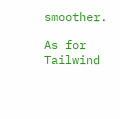smoother.

As for Tailwind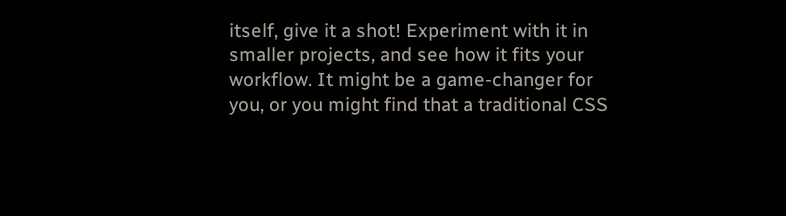itself, give it a shot! Experiment with it in smaller projects, and see how it fits your workflow. It might be a game-changer for you, or you might find that a traditional CSS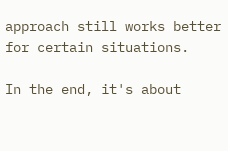approach still works better for certain situations.

In the end, it's about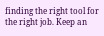finding the right tool for the right job. Keep an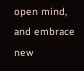open mind, and embrace new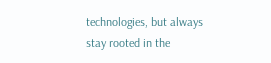technologies, but always stay rooted in the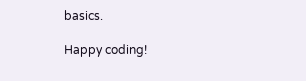basics.

Happy coding!